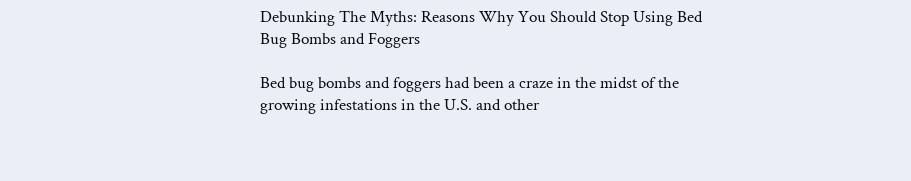Debunking The Myths: Reasons Why You Should Stop Using Bed Bug Bombs and Foggers

Bed bug bombs and foggers had been a craze in the midst of the growing infestations in the U.S. and other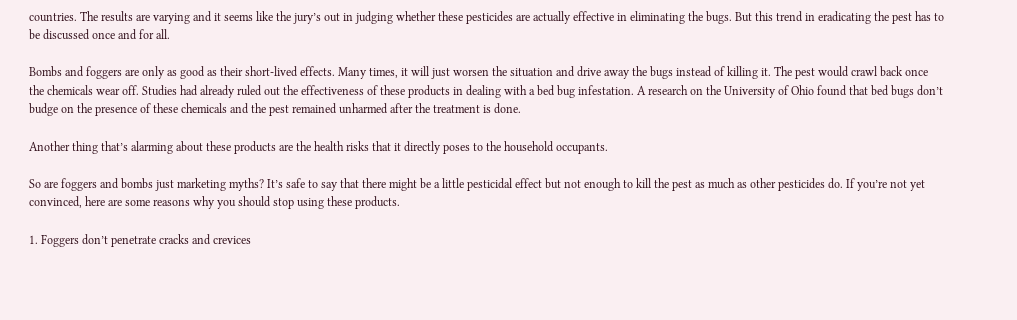countries. The results are varying and it seems like the jury’s out in judging whether these pesticides are actually effective in eliminating the bugs. But this trend in eradicating the pest has to be discussed once and for all.

Bombs and foggers are only as good as their short-lived effects. Many times, it will just worsen the situation and drive away the bugs instead of killing it. The pest would crawl back once the chemicals wear off. Studies had already ruled out the effectiveness of these products in dealing with a bed bug infestation. A research on the University of Ohio found that bed bugs don’t budge on the presence of these chemicals and the pest remained unharmed after the treatment is done.

Another thing that’s alarming about these products are the health risks that it directly poses to the household occupants.

So are foggers and bombs just marketing myths? It’s safe to say that there might be a little pesticidal effect but not enough to kill the pest as much as other pesticides do. If you’re not yet convinced, here are some reasons why you should stop using these products.

1. Foggers don’t penetrate cracks and crevices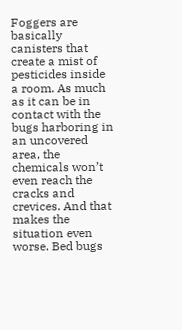Foggers are basically canisters that create a mist of pesticides inside a room. As much as it can be in contact with the bugs harboring in an uncovered area, the chemicals won’t even reach the cracks and crevices. And that makes the situation even worse. Bed bugs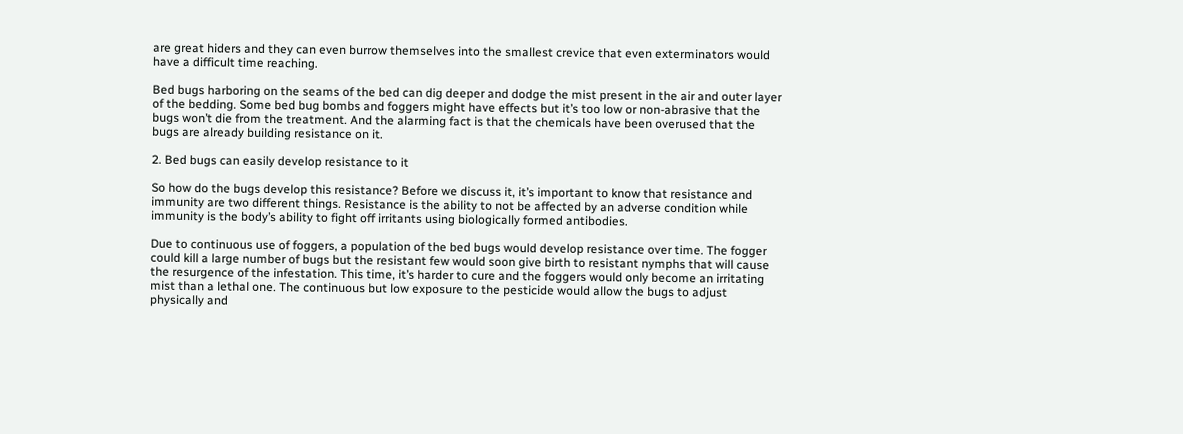are great hiders and they can even burrow themselves into the smallest crevice that even exterminators would have a difficult time reaching.

Bed bugs harboring on the seams of the bed can dig deeper and dodge the mist present in the air and outer layer of the bedding. Some bed bug bombs and foggers might have effects but it’s too low or non-abrasive that the bugs won’t die from the treatment. And the alarming fact is that the chemicals have been overused that the bugs are already building resistance on it.

2. Bed bugs can easily develop resistance to it

So how do the bugs develop this resistance? Before we discuss it, it’s important to know that resistance and immunity are two different things. Resistance is the ability to not be affected by an adverse condition while immunity is the body’s ability to fight off irritants using biologically formed antibodies.

Due to continuous use of foggers, a population of the bed bugs would develop resistance over time. The fogger could kill a large number of bugs but the resistant few would soon give birth to resistant nymphs that will cause the resurgence of the infestation. This time, it’s harder to cure and the foggers would only become an irritating mist than a lethal one. The continuous but low exposure to the pesticide would allow the bugs to adjust physically and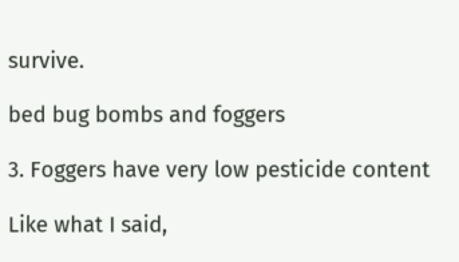survive.

bed bug bombs and foggers

3. Foggers have very low pesticide content

Like what I said,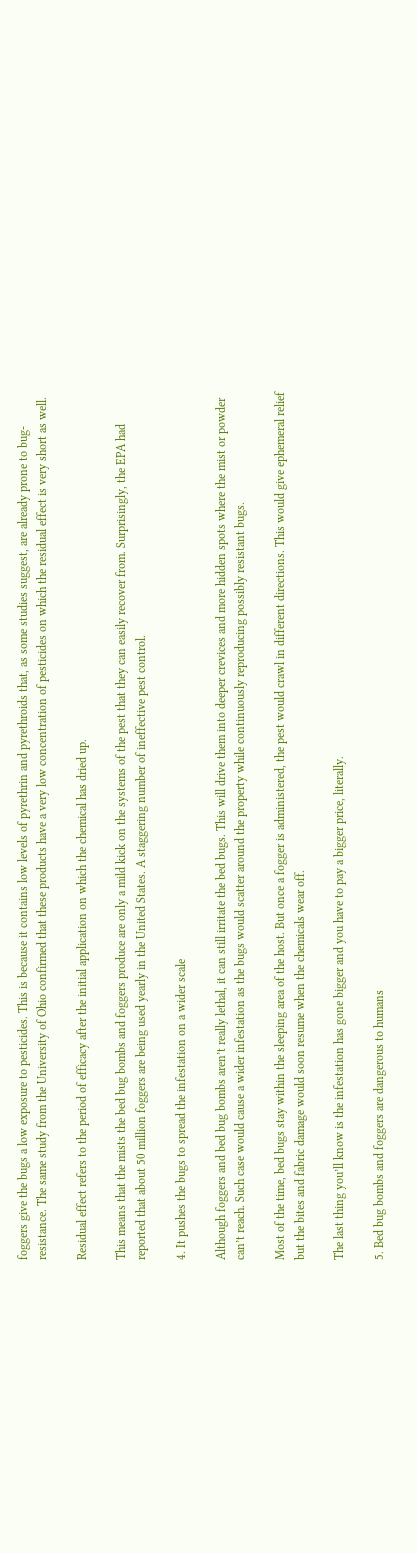foggers give the bugs a low exposure to pesticides. This is because it contains low levels of pyrethrin and pyrethroids that, as some studies suggest, are already prone to bug-resistance. The same study from the University of Ohio confirmed that these products have a very low concentration of pesticides on which the residual effect is very short as well.

Residual effect refers to the period of efficacy after the initial application on which the chemical has dried up.

This means that the mists the bed bug bombs and foggers produce are only a mild kick on the systems of the pest that they can easily recover from. Surprisingly, the EPA had reported that about 50 million foggers are being used yearly in the United States. A staggering number of ineffective pest control.

4. It pushes the bugs to spread the infestation on a wider scale

Although foggers and bed bug bombs aren’t really lethal, it can still irritate the bed bugs. This will drive them into deeper crevices and more hidden spots where the mist or powder can’t reach. Such case would cause a wider infestation as the bugs would scatter around the property while continuously reproducing possibly resistant bugs.

Most of the time, bed bugs stay within the sleeping area of the host. But once a fogger is administered, the pest would crawl in different directions. This would give ephemeral relief but the bites and fabric damage would soon resume when the chemicals wear off.

The last thing you’ll know is the infestation has gone bigger and you have to pay a bigger price, literally.

5. Bed bug bombs and foggers are dangerous to humans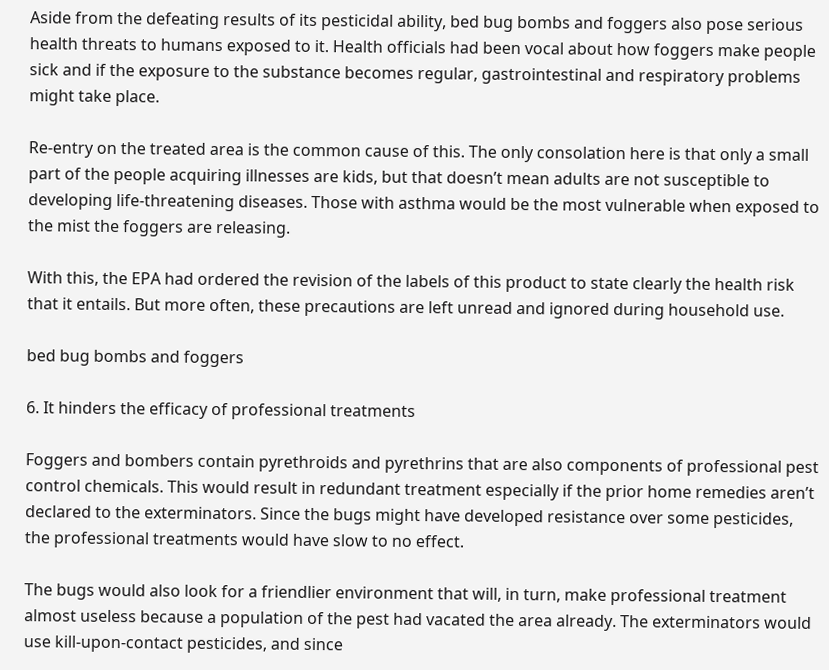Aside from the defeating results of its pesticidal ability, bed bug bombs and foggers also pose serious health threats to humans exposed to it. Health officials had been vocal about how foggers make people sick and if the exposure to the substance becomes regular, gastrointestinal and respiratory problems might take place.

Re-entry on the treated area is the common cause of this. The only consolation here is that only a small part of the people acquiring illnesses are kids, but that doesn’t mean adults are not susceptible to developing life-threatening diseases. Those with asthma would be the most vulnerable when exposed to the mist the foggers are releasing.

With this, the EPA had ordered the revision of the labels of this product to state clearly the health risk that it entails. But more often, these precautions are left unread and ignored during household use.

bed bug bombs and foggers

6. It hinders the efficacy of professional treatments

Foggers and bombers contain pyrethroids and pyrethrins that are also components of professional pest control chemicals. This would result in redundant treatment especially if the prior home remedies aren’t declared to the exterminators. Since the bugs might have developed resistance over some pesticides, the professional treatments would have slow to no effect.

The bugs would also look for a friendlier environment that will, in turn, make professional treatment almost useless because a population of the pest had vacated the area already. The exterminators would use kill-upon-contact pesticides, and since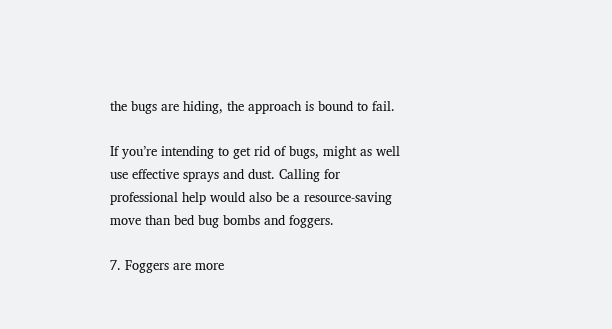the bugs are hiding, the approach is bound to fail.

If you’re intending to get rid of bugs, might as well use effective sprays and dust. Calling for professional help would also be a resource-saving move than bed bug bombs and foggers.

7. Foggers are more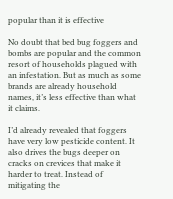popular than it is effective

No doubt that bed bug foggers and bombs are popular and the common resort of households plagued with an infestation. But as much as some brands are already household names, it’s less effective than what it claims.

I’d already revealed that foggers have very low pesticide content. It also drives the bugs deeper on cracks on crevices that make it harder to treat. Instead of mitigating the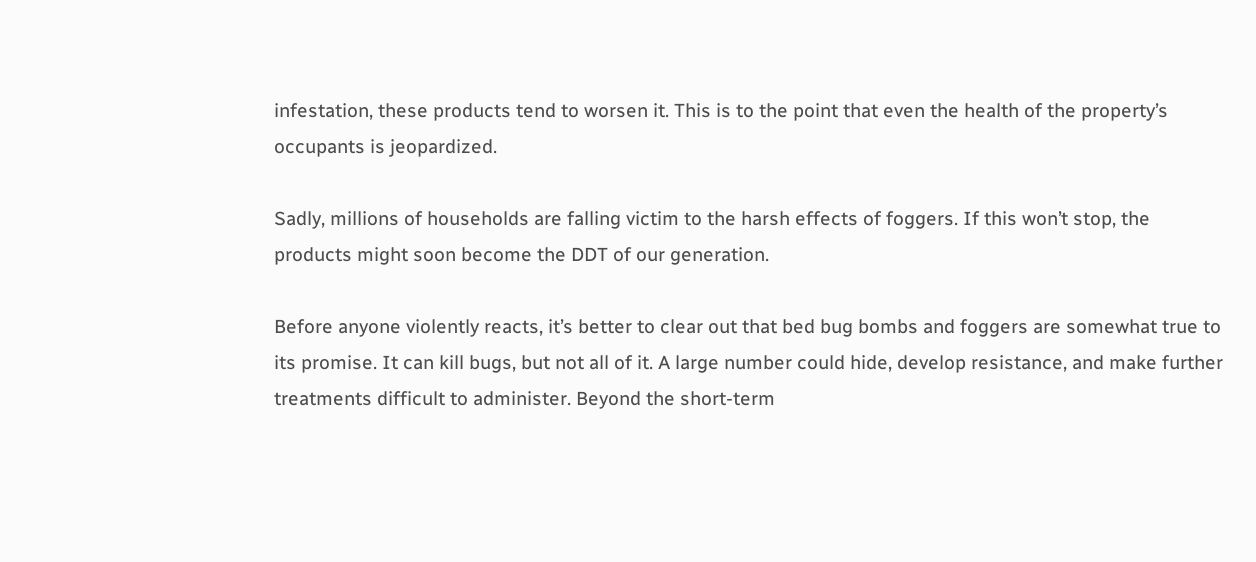infestation, these products tend to worsen it. This is to the point that even the health of the property’s occupants is jeopardized.

Sadly, millions of households are falling victim to the harsh effects of foggers. If this won’t stop, the products might soon become the DDT of our generation.

Before anyone violently reacts, it’s better to clear out that bed bug bombs and foggers are somewhat true to its promise. It can kill bugs, but not all of it. A large number could hide, develop resistance, and make further treatments difficult to administer. Beyond the short-term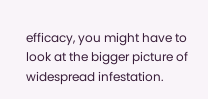efficacy, you might have to look at the bigger picture of widespread infestation.